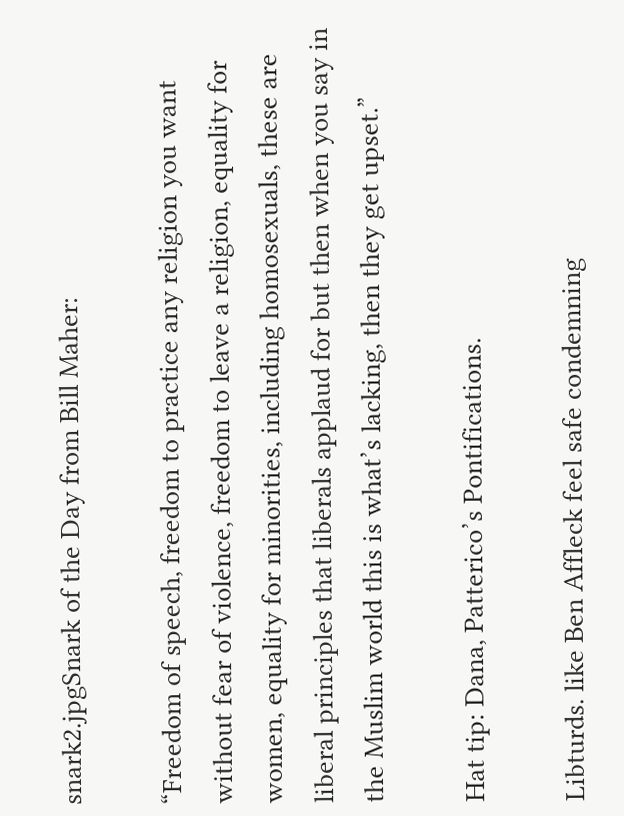snark2.jpgSnark of the Day from Bill Maher:

“Freedom of speech, freedom to practice any religion you want without fear of violence, freedom to leave a religion, equality for women, equality for minorities, including homosexuals, these are liberal principles that liberals applaud for but then when you say in the Muslim world this is what’s lacking, then they get upset.”

Hat tip: Dana, Patterico’s Pontifications.

Libturds. like Ben Affleck feel safe condemning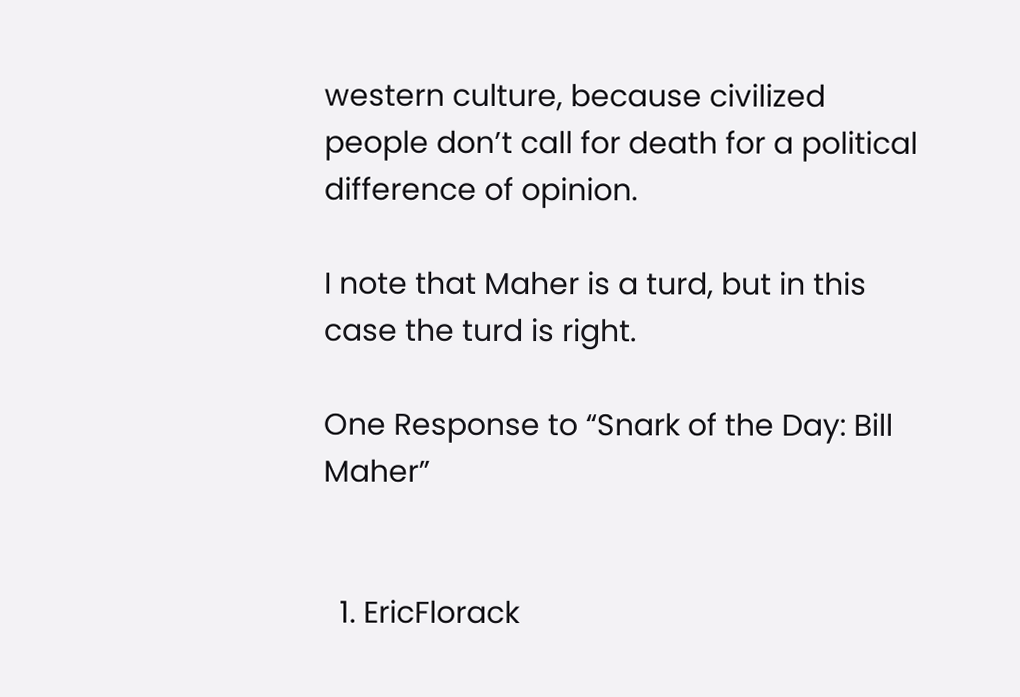western culture, because civilized people don’t call for death for a political difference of opinion.

I note that Maher is a turd, but in this case the turd is right.

One Response to “Snark of the Day: Bill Maher”


  1. EricFlorack